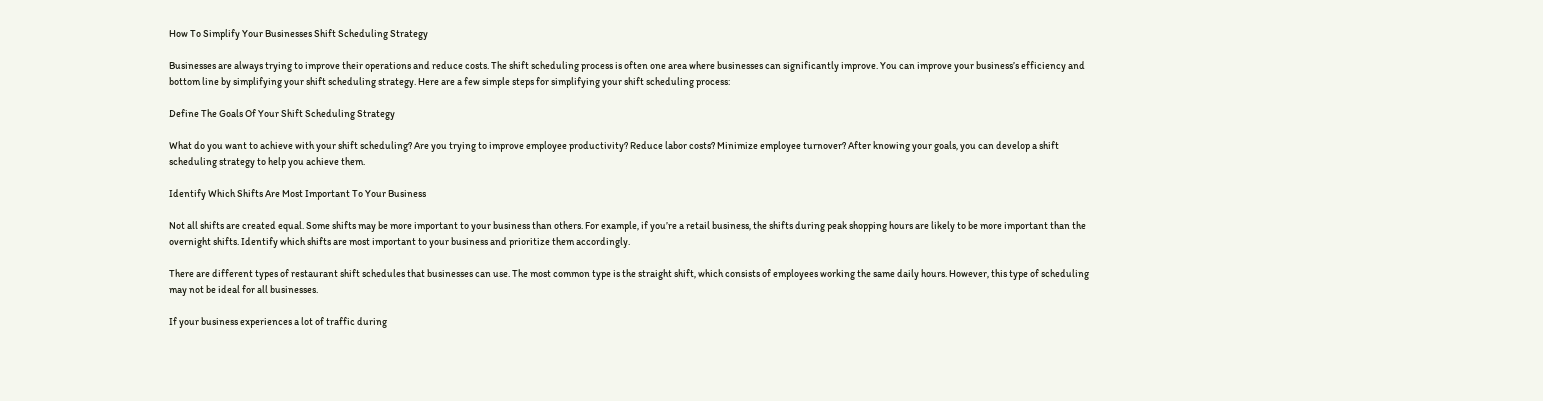How To Simplify Your Businesses Shift Scheduling Strategy

Businesses are always trying to improve their operations and reduce costs. The shift scheduling process is often one area where businesses can significantly improve. You can improve your business’s efficiency and bottom line by simplifying your shift scheduling strategy. Here are a few simple steps for simplifying your shift scheduling process:

Define The Goals Of Your Shift Scheduling Strategy

What do you want to achieve with your shift scheduling? Are you trying to improve employee productivity? Reduce labor costs? Minimize employee turnover? After knowing your goals, you can develop a shift scheduling strategy to help you achieve them.

Identify Which Shifts Are Most Important To Your Business

Not all shifts are created equal. Some shifts may be more important to your business than others. For example, if you’re a retail business, the shifts during peak shopping hours are likely to be more important than the overnight shifts. Identify which shifts are most important to your business and prioritize them accordingly.

There are different types of restaurant shift schedules that businesses can use. The most common type is the straight shift, which consists of employees working the same daily hours. However, this type of scheduling may not be ideal for all businesses.

If your business experiences a lot of traffic during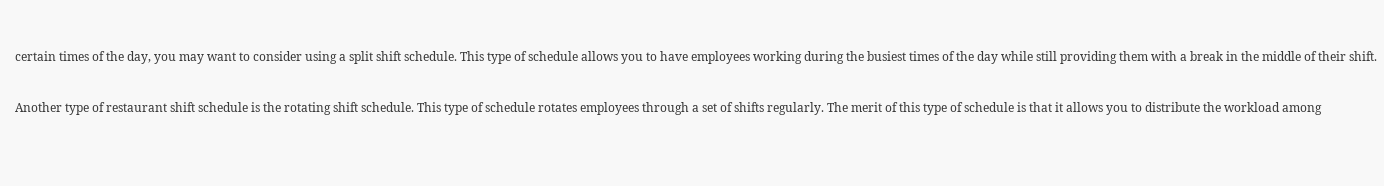certain times of the day, you may want to consider using a split shift schedule. This type of schedule allows you to have employees working during the busiest times of the day while still providing them with a break in the middle of their shift.

Another type of restaurant shift schedule is the rotating shift schedule. This type of schedule rotates employees through a set of shifts regularly. The merit of this type of schedule is that it allows you to distribute the workload among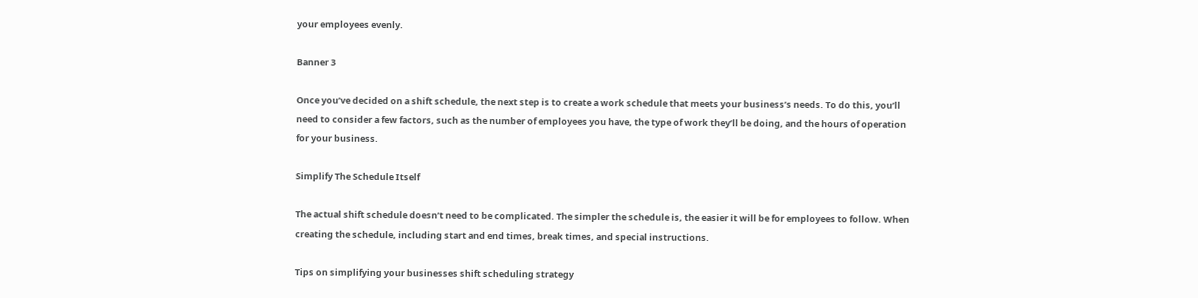your employees evenly.

Banner 3

Once you’ve decided on a shift schedule, the next step is to create a work schedule that meets your business’s needs. To do this, you’ll need to consider a few factors, such as the number of employees you have, the type of work they’ll be doing, and the hours of operation for your business.

Simplify The Schedule Itself

The actual shift schedule doesn’t need to be complicated. The simpler the schedule is, the easier it will be for employees to follow. When creating the schedule, including start and end times, break times, and special instructions.

Tips on simplifying your businesses shift scheduling strategy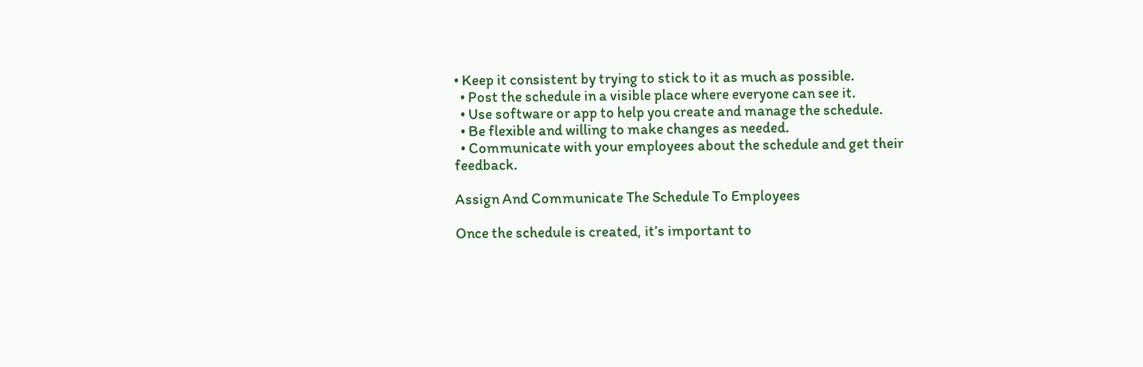• Keep it consistent by trying to stick to it as much as possible.
  • Post the schedule in a visible place where everyone can see it.
  • Use software or app to help you create and manage the schedule.
  • Be flexible and willing to make changes as needed.
  • Communicate with your employees about the schedule and get their feedback.

Assign And Communicate The Schedule To Employees

Once the schedule is created, it’s important to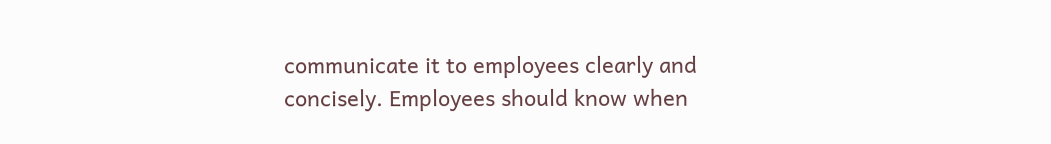communicate it to employees clearly and concisely. Employees should know when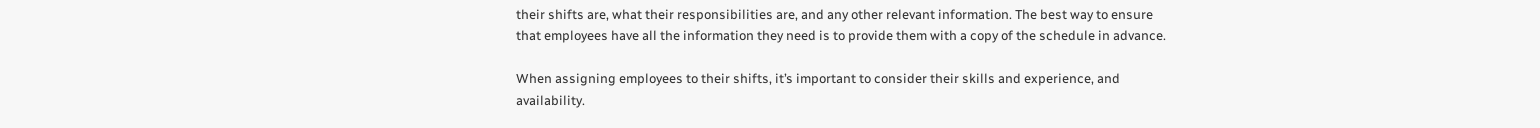their shifts are, what their responsibilities are, and any other relevant information. The best way to ensure that employees have all the information they need is to provide them with a copy of the schedule in advance.

When assigning employees to their shifts, it’s important to consider their skills and experience, and availability.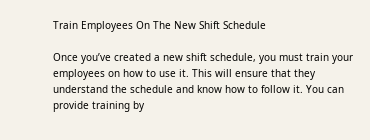Train Employees On The New Shift Schedule

Once you’ve created a new shift schedule, you must train your employees on how to use it. This will ensure that they understand the schedule and know how to follow it. You can provide training by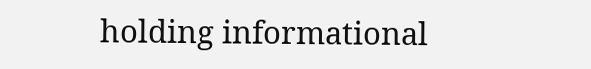holding informational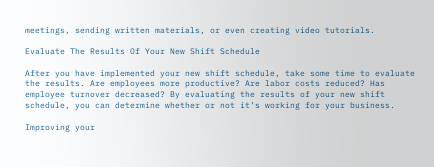meetings, sending written materials, or even creating video tutorials.

Evaluate The Results Of Your New Shift Schedule

After you have implemented your new shift schedule, take some time to evaluate the results. Are employees more productive? Are labor costs reduced? Has employee turnover decreased? By evaluating the results of your new shift schedule, you can determine whether or not it’s working for your business.

Improving your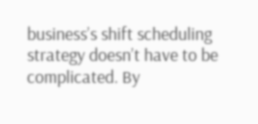business’s shift scheduling strategy doesn’t have to be complicated. By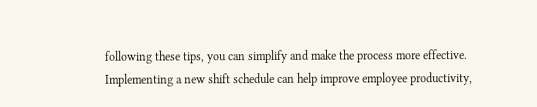following these tips, you can simplify and make the process more effective. Implementing a new shift schedule can help improve employee productivity,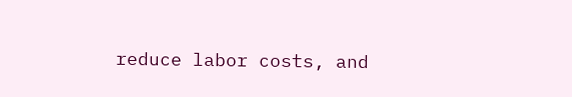reduce labor costs, and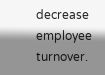decrease employee turnover.